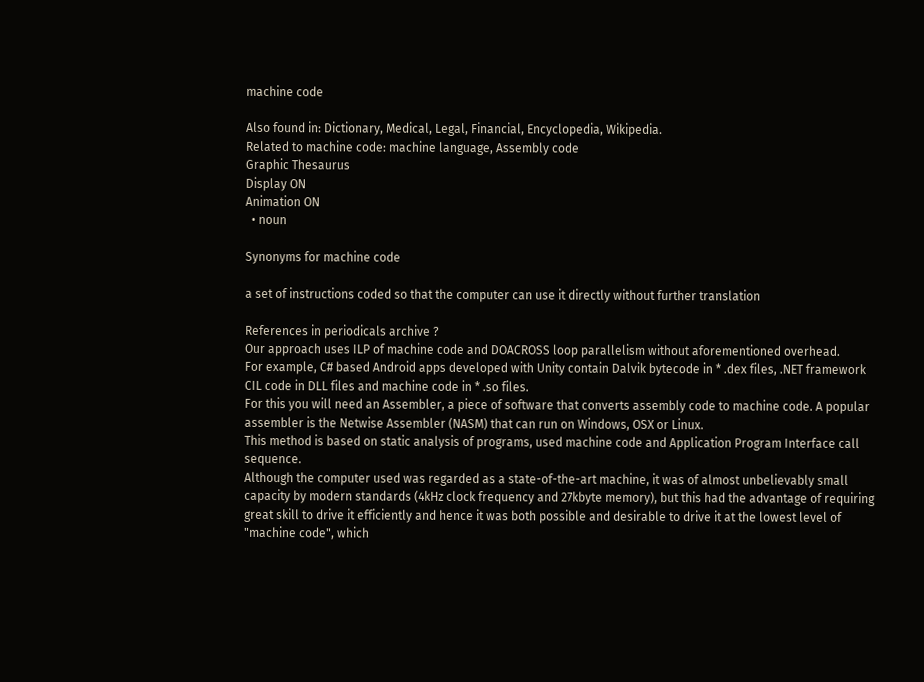machine code

Also found in: Dictionary, Medical, Legal, Financial, Encyclopedia, Wikipedia.
Related to machine code: machine language, Assembly code
Graphic Thesaurus
Display ON
Animation ON
  • noun

Synonyms for machine code

a set of instructions coded so that the computer can use it directly without further translation

References in periodicals archive ?
Our approach uses ILP of machine code and DOACROSS loop parallelism without aforementioned overhead.
For example, C# based Android apps developed with Unity contain Dalvik bytecode in * .dex files, .NET framework CIL code in DLL files and machine code in * .so files.
For this you will need an Assembler, a piece of software that converts assembly code to machine code. A popular assembler is the Netwise Assembler (NASM) that can run on Windows, OSX or Linux.
This method is based on static analysis of programs, used machine code and Application Program Interface call sequence.
Although the computer used was regarded as a state-of-the-art machine, it was of almost unbelievably small capacity by modern standards (4kHz clock frequency and 27kbyte memory), but this had the advantage of requiring great skill to drive it efficiently and hence it was both possible and desirable to drive it at the lowest level of "machine code", which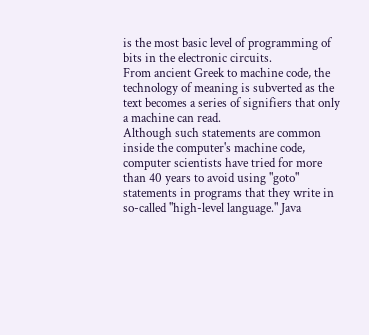is the most basic level of programming of bits in the electronic circuits.
From ancient Greek to machine code, the technology of meaning is subverted as the text becomes a series of signifiers that only a machine can read.
Although such statements are common inside the computer's machine code, computer scientists have tried for more than 40 years to avoid using "goto" statements in programs that they write in so-called "high-level language." Java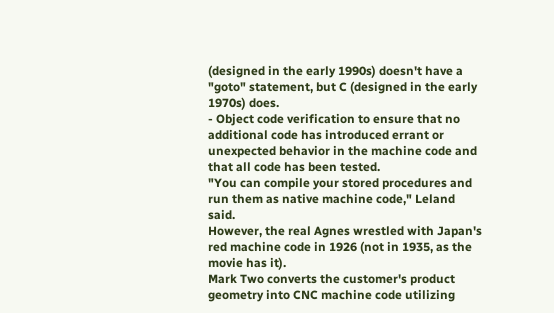(designed in the early 1990s) doesn't have a "goto" statement, but C (designed in the early 1970s) does.
- Object code verification to ensure that no additional code has introduced errant or unexpected behavior in the machine code and that all code has been tested.
"You can compile your stored procedures and run them as native machine code," Leland said.
However, the real Agnes wrestled with Japan's red machine code in 1926 (not in 1935, as the movie has it).
Mark Two converts the customer's product geometry into CNC machine code utilizing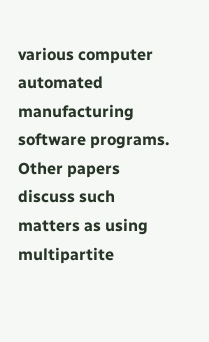various computer automated manufacturing software programs.
Other papers discuss such matters as using multipartite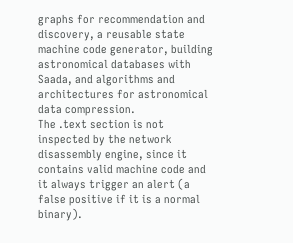graphs for recommendation and discovery, a reusable state machine code generator, building astronomical databases with Saada, and algorithms and architectures for astronomical data compression.
The .text section is not inspected by the network disassembly engine, since it contains valid machine code and it always trigger an alert (a false positive if it is a normal binary).